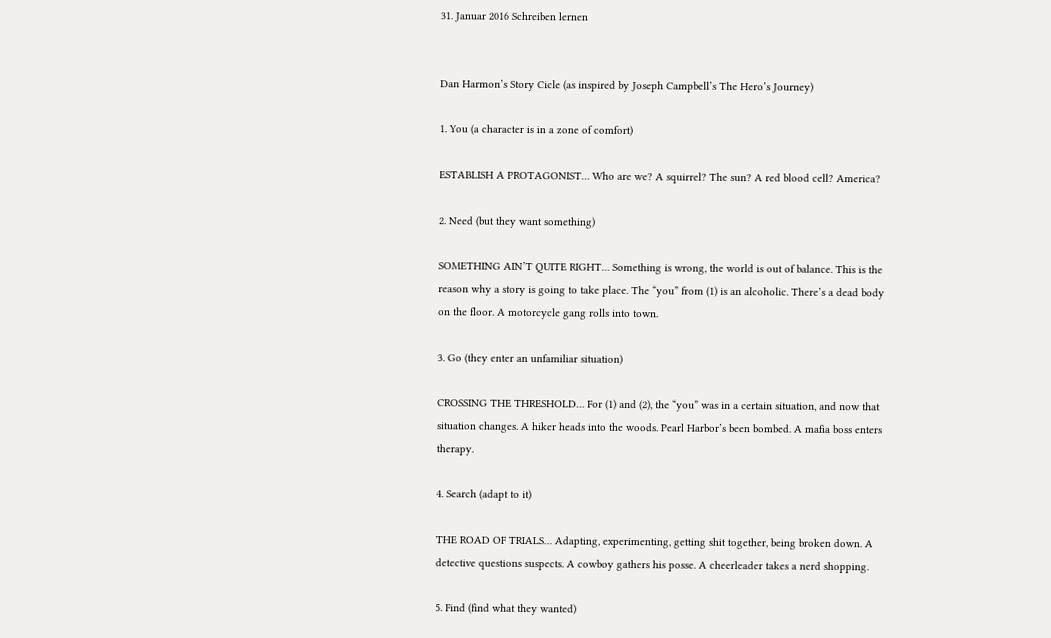31. Januar 2016 Schreiben lernen


Dan Harmon’s Story Cicle (as inspired by Joseph Campbell’s The Hero’s Journey)

1. You (a character is in a zone of comfort)

ESTABLISH A PROTAGONIST… Who are we? A squirrel? The sun? A red blood cell? America?

2. Need (but they want something)

SOMETHING AIN’T QUITE RIGHT… Something is wrong, the world is out of balance. This is the reason why a story is going to take place. The “you” from (1) is an alcoholic. There’s a dead body on the floor. A motorcycle gang rolls into town.

3. Go (they enter an unfamiliar situation)

CROSSING THE THRESHOLD… For (1) and (2), the “you” was in a certain situation, and now that situation changes. A hiker heads into the woods. Pearl Harbor’s been bombed. A mafia boss enters therapy.

4. Search (adapt to it)

THE ROAD OF TRIALS… Adapting, experimenting, getting shit together, being broken down. A detective questions suspects. A cowboy gathers his posse. A cheerleader takes a nerd shopping.

5. Find (find what they wanted)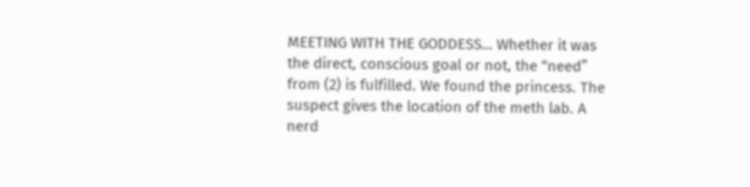MEETING WITH THE GODDESS… Whether it was the direct, conscious goal or not, the “need” from (2) is fulfilled. We found the princess. The suspect gives the location of the meth lab. A nerd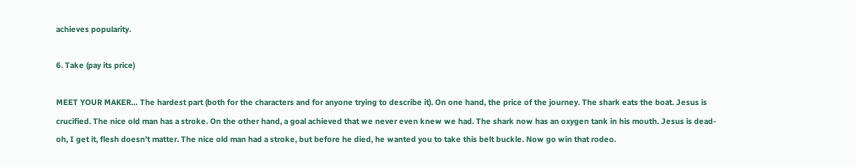achieves popularity.

6. Take (pay its price)

MEET YOUR MAKER… The hardest part (both for the characters and for anyone trying to describe it). On one hand, the price of the journey. The shark eats the boat. Jesus is crucified. The nice old man has a stroke. On the other hand, a goal achieved that we never even knew we had. The shark now has an oxygen tank in his mouth. Jesus is dead- oh, I get it, flesh doesn’t matter. The nice old man had a stroke, but before he died, he wanted you to take this belt buckle. Now go win that rodeo.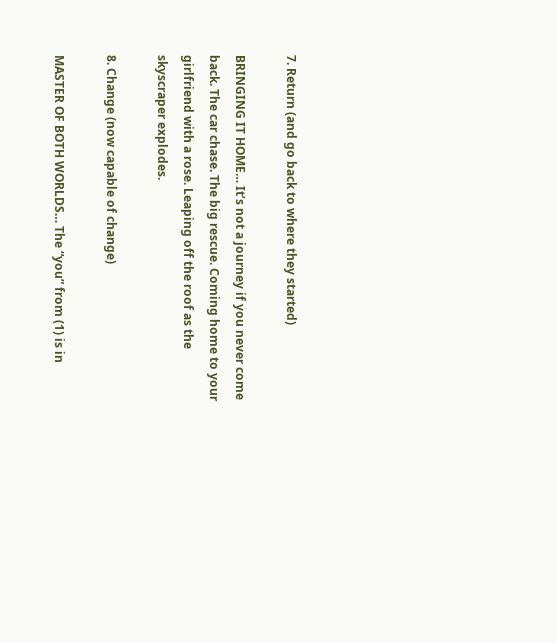7. Return (and go back to where they started)

BRINGING IT HOME… It’s not a journey if you never come back. The car chase. The big rescue. Coming home to your girlfriend with a rose. Leaping off the roof as the skyscraper explodes.

8. Change (now capable of change)

MASTER OF BOTH WORLDS… The “you” from (1) is in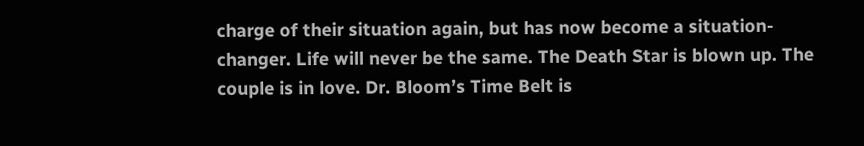charge of their situation again, but has now become a situation-changer. Life will never be the same. The Death Star is blown up. The couple is in love. Dr. Bloom’s Time Belt is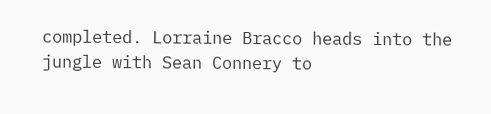completed. Lorraine Bracco heads into the jungle with Sean Connery to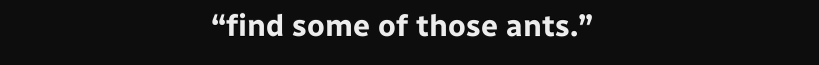“find some of those ants.”